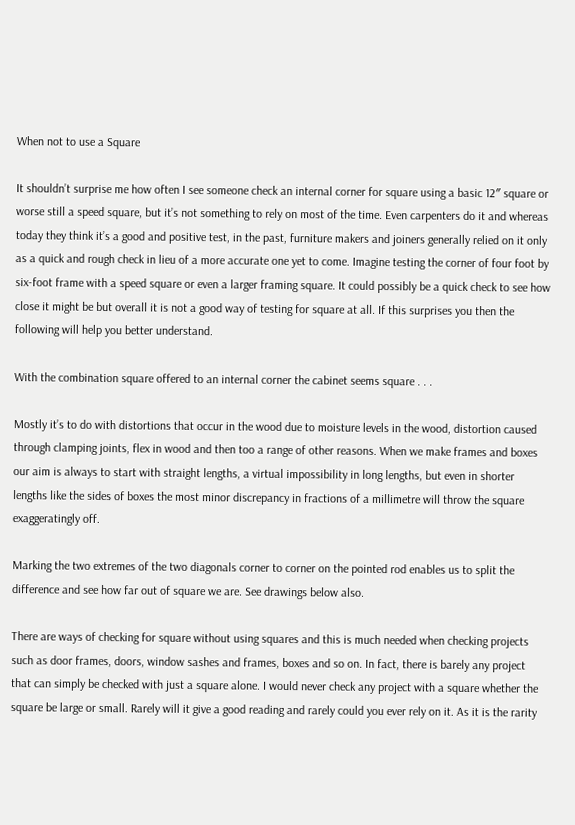When not to use a Square

It shouldn’t surprise me how often I see someone check an internal corner for square using a basic 12″ square or worse still a speed square, but it’s not something to rely on most of the time. Even carpenters do it and whereas today they think it’s a good and positive test, in the past, furniture makers and joiners generally relied on it only as a quick and rough check in lieu of a more accurate one yet to come. Imagine testing the corner of four foot by six-foot frame with a speed square or even a larger framing square. It could possibly be a quick check to see how close it might be but overall it is not a good way of testing for square at all. If this surprises you then the following will help you better understand.

With the combination square offered to an internal corner the cabinet seems square . . .

Mostly it’s to do with distortions that occur in the wood due to moisture levels in the wood, distortion caused through clamping joints, flex in wood and then too a range of other reasons. When we make frames and boxes our aim is always to start with straight lengths, a virtual impossibility in long lengths, but even in shorter lengths like the sides of boxes the most minor discrepancy in fractions of a millimetre will throw the square exaggeratingly off.

Marking the two extremes of the two diagonals corner to corner on the pointed rod enables us to split the difference and see how far out of square we are. See drawings below also.

There are ways of checking for square without using squares and this is much needed when checking projects such as door frames, doors, window sashes and frames, boxes and so on. In fact, there is barely any project that can simply be checked with just a square alone. I would never check any project with a square whether the square be large or small. Rarely will it give a good reading and rarely could you ever rely on it. As it is the rarity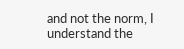and not the norm, I understand the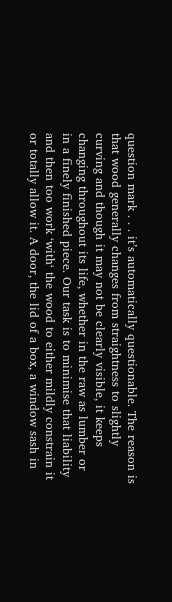question mark . . . it’s automatically questionable. The reason is that wood generally changes from straightness to slightly curving and though it may not be clearly visible, it keeps changing throughout its life, whether in the raw as lumber or in a finely finished piece. Our task is to minimise that liability and then too work ‘with‘ the wood to either mildly constrain it or totally allow it. A door, the lid of a box, a window sash in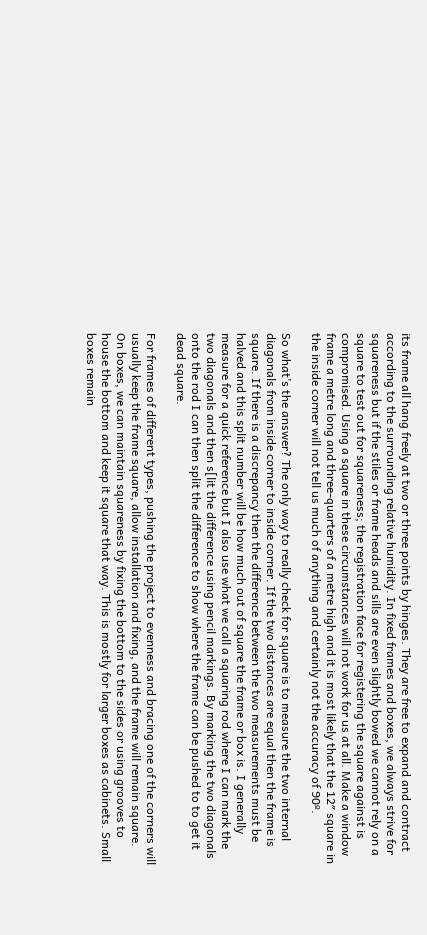its frame all hang freely at two or three points by hinges. They are free to expand and contract according to the surrounding relative humidity. In fixed frames and boxes, we always strive for squareness but if the stiles or frame heads and sills are even slightly bowed we cannot rely on a square to test out for squareness; the registration face for registering the square against is compromised. Using a square in these circumstances will not work for us at all. Make a window frame a metre long and three-quarters of a metre high and it is most likely that the 12″ square in the inside corner will not tell us much of anything and certainly not the accuracy of 90º.

So what’s the answer? The only way to really check for square is to measure the two internal diagonals from inside corner to inside corner. If the two distances are equal then the frame is square. If there is a discrepancy then the difference between the two measurements must be halved and this split number will be how much out of square the frame or box is. I generally measure for a quick reference but I also use what we call a squaring rod where I can mark the two diagonals and then s[lit the difference using pencil markings. By marking the two diagonals onto the rod I can then split the difference to show where the frame can be pushed to to get it dead square.

For frames of different types, pushing the project to evenness and bracing one of the corners will usually keep the frame square, allow installation and fixing, and the frame will remain square. On boxes, we can maintain squareness by fixing the bottom to the sides or using grooves to house the bottom and keep it square that way. This is mostly for larger boxes as cabinets. Small boxes remain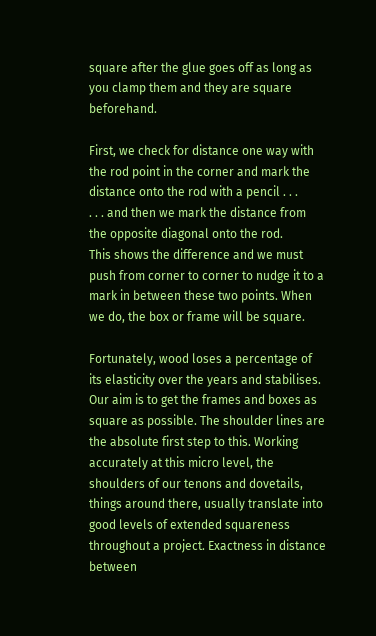square after the glue goes off as long as you clamp them and they are square beforehand.

First, we check for distance one way with the rod point in the corner and mark the distance onto the rod with a pencil . . .
. . . and then we mark the distance from the opposite diagonal onto the rod.
This shows the difference and we must push from corner to corner to nudge it to a mark in between these two points. When we do, the box or frame will be square.

Fortunately, wood loses a percentage of its elasticity over the years and stabilises. Our aim is to get the frames and boxes as square as possible. The shoulder lines are the absolute first step to this. Working accurately at this micro level, the shoulders of our tenons and dovetails, things around there, usually translate into good levels of extended squareness throughout a project. Exactness in distance between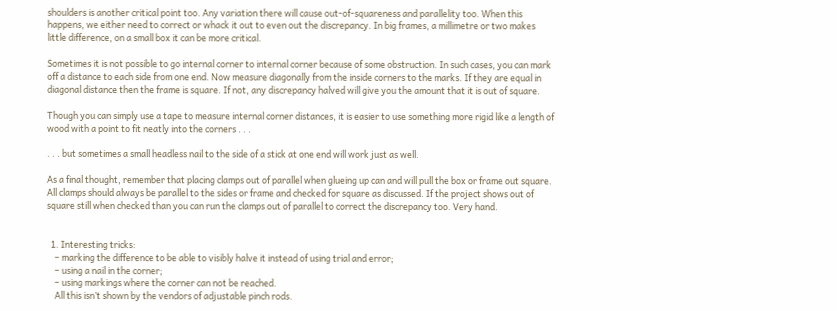shoulders is another critical point too. Any variation there will cause out-of-squareness and parallelity too. When this happens, we either need to correct or whack it out to even out the discrepancy. In big frames, a millimetre or two makes little difference, on a small box it can be more critical.

Sometimes it is not possible to go internal corner to internal corner because of some obstruction. In such cases, you can mark off a distance to each side from one end. Now measure diagonally from the inside corners to the marks. If they are equal in diagonal distance then the frame is square. If not, any discrepancy halved will give you the amount that it is out of square.

Though you can simply use a tape to measure internal corner distances, it is easier to use something more rigid like a length of wood with a point to fit neatly into the corners . . .

. . . but sometimes a small headless nail to the side of a stick at one end will work just as well.

As a final thought, remember that placing clamps out of parallel when glueing up can and will pull the box or frame out square. All clamps should always be parallel to the sides or frame and checked for square as discussed. If the project shows out of square still when checked than you can run the clamps out of parallel to correct the discrepancy too. Very hand.


  1. Interesting tricks:
    – marking the difference to be able to visibly halve it instead of using trial and error;
    – using a nail in the corner;
    – using markings where the corner can not be reached.
    All this isn’t shown by the vendors of adjustable pinch rods.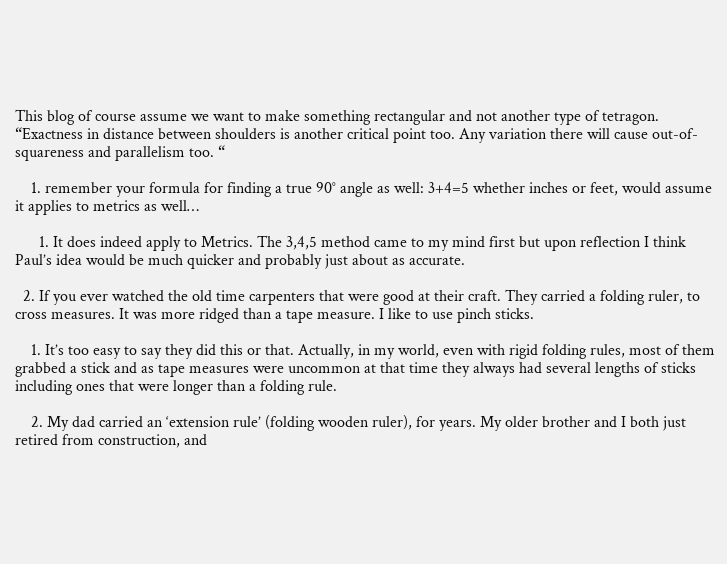This blog of course assume we want to make something rectangular and not another type of tetragon. “Exactness in distance between shoulders is another critical point too. Any variation there will cause out-of-squareness and parallelism too. “

    1. remember your formula for finding a true 90° angle as well: 3+4=5 whether inches or feet, would assume it applies to metrics as well…

      1. It does indeed apply to Metrics. The 3,4,5 method came to my mind first but upon reflection I think Paul’s idea would be much quicker and probably just about as accurate.

  2. If you ever watched the old time carpenters that were good at their craft. They carried a folding ruler, to cross measures. It was more ridged than a tape measure. I like to use pinch sticks.

    1. It’s too easy to say they did this or that. Actually, in my world, even with rigid folding rules, most of them grabbed a stick and as tape measures were uncommon at that time they always had several lengths of sticks including ones that were longer than a folding rule.

    2. My dad carried an ‘extension rule’ (folding wooden ruler), for years. My older brother and I both just retired from construction, and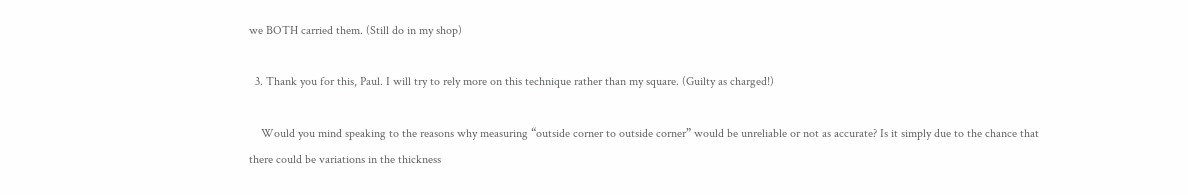we BOTH carried them. (Still do in my shop)

  3. Thank you for this, Paul. I will try to rely more on this technique rather than my square. (Guilty as charged!)

    Would you mind speaking to the reasons why measuring “outside corner to outside corner” would be unreliable or not as accurate? Is it simply due to the chance that there could be variations in the thickness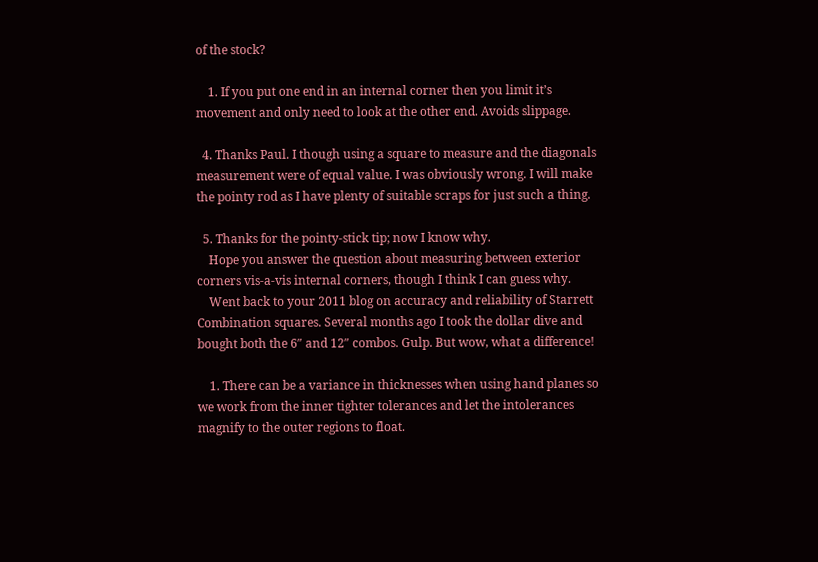of the stock?

    1. If you put one end in an internal corner then you limit it’s movement and only need to look at the other end. Avoids slippage.

  4. Thanks Paul. I though using a square to measure and the diagonals measurement were of equal value. I was obviously wrong. I will make the pointy rod as I have plenty of suitable scraps for just such a thing.

  5. Thanks for the pointy-stick tip; now I know why.
    Hope you answer the question about measuring between exterior corners vis-a-vis internal corners, though I think I can guess why.
    Went back to your 2011 blog on accuracy and reliability of Starrett Combination squares. Several months ago I took the dollar dive and bought both the 6″ and 12″ combos. Gulp. But wow, what a difference!

    1. There can be a variance in thicknesses when using hand planes so we work from the inner tighter tolerances and let the intolerances magnify to the outer regions to float.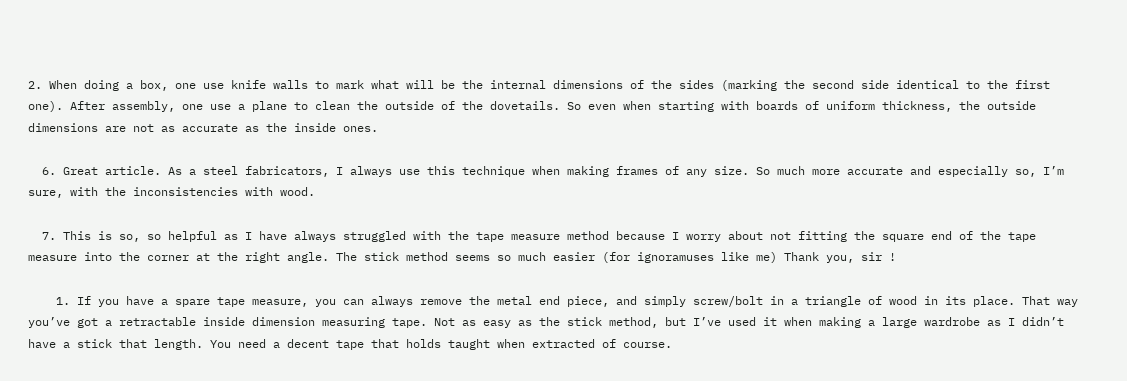2. When doing a box, one use knife walls to mark what will be the internal dimensions of the sides (marking the second side identical to the first one). After assembly, one use a plane to clean the outside of the dovetails. So even when starting with boards of uniform thickness, the outside dimensions are not as accurate as the inside ones.

  6. Great article. As a steel fabricators, I always use this technique when making frames of any size. So much more accurate and especially so, I’m sure, with the inconsistencies with wood.

  7. This is so, so helpful as I have always struggled with the tape measure method because I worry about not fitting the square end of the tape measure into the corner at the right angle. The stick method seems so much easier (for ignoramuses like me) Thank you, sir !

    1. If you have a spare tape measure, you can always remove the metal end piece, and simply screw/bolt in a triangle of wood in its place. That way you’ve got a retractable inside dimension measuring tape. Not as easy as the stick method, but I’ve used it when making a large wardrobe as I didn’t have a stick that length. You need a decent tape that holds taught when extracted of course.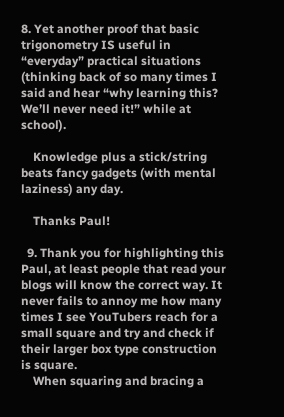8. Yet another proof that basic trigonometry IS useful in “everyday” practical situations (thinking back of so many times I said and hear “why learning this? We’ll never need it!” while at school).

    Knowledge plus a stick/string beats fancy gadgets (with mental laziness) any day.

    Thanks Paul!

  9. Thank you for highlighting this Paul, at least people that read your blogs will know the correct way. It never fails to annoy me how many times I see YouTubers reach for a small square and try and check if their larger box type construction is square.
    When squaring and bracing a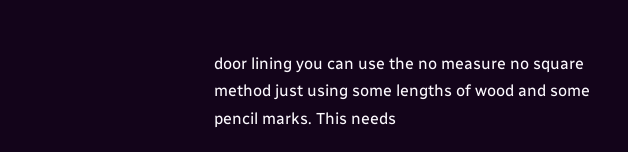door lining you can use the no measure no square method just using some lengths of wood and some pencil marks. This needs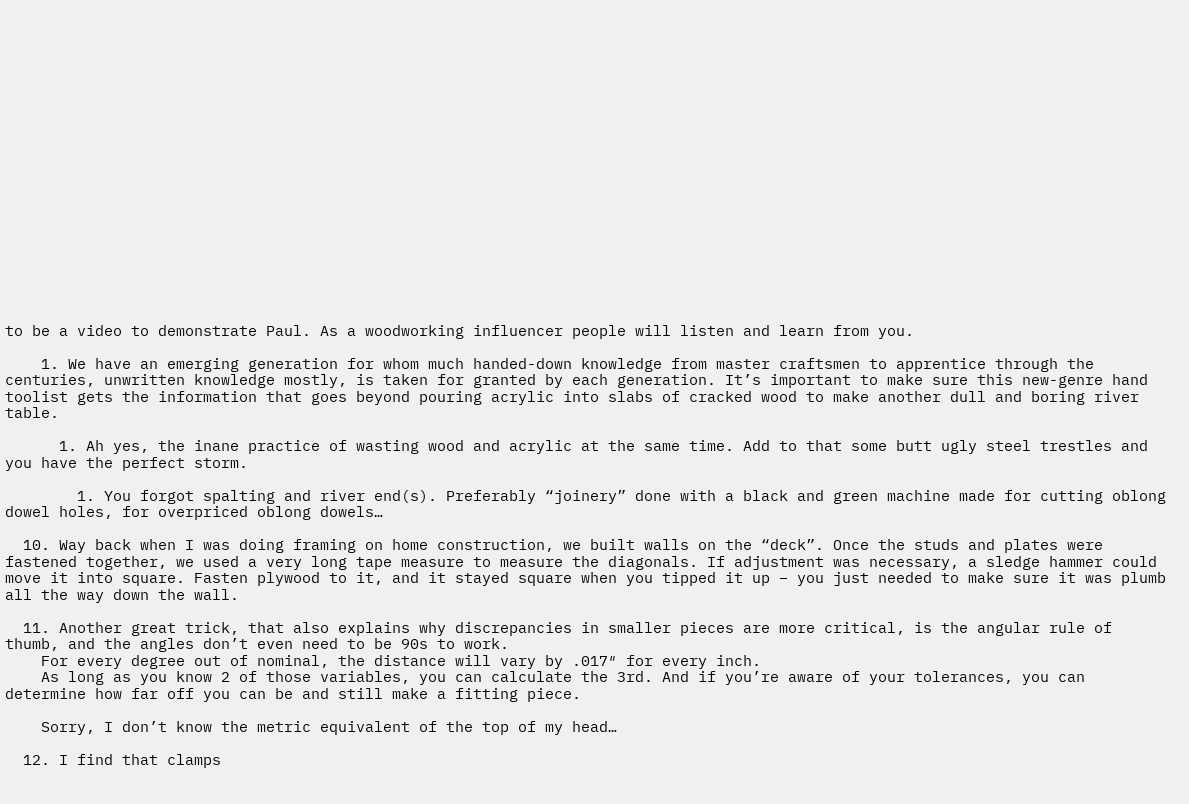to be a video to demonstrate Paul. As a woodworking influencer people will listen and learn from you.

    1. We have an emerging generation for whom much handed-down knowledge from master craftsmen to apprentice through the centuries, unwritten knowledge mostly, is taken for granted by each generation. It’s important to make sure this new-genre hand toolist gets the information that goes beyond pouring acrylic into slabs of cracked wood to make another dull and boring river table.

      1. Ah yes, the inane practice of wasting wood and acrylic at the same time. Add to that some butt ugly steel trestles and you have the perfect storm.

        1. You forgot spalting and river end(s). Preferably “joinery” done with a black and green machine made for cutting oblong dowel holes, for overpriced oblong dowels…

  10. Way back when I was doing framing on home construction, we built walls on the “deck”. Once the studs and plates were fastened together, we used a very long tape measure to measure the diagonals. If adjustment was necessary, a sledge hammer could move it into square. Fasten plywood to it, and it stayed square when you tipped it up – you just needed to make sure it was plumb all the way down the wall.

  11. Another great trick, that also explains why discrepancies in smaller pieces are more critical, is the angular rule of thumb, and the angles don’t even need to be 90s to work.
    For every degree out of nominal, the distance will vary by .017″ for every inch.
    As long as you know 2 of those variables, you can calculate the 3rd. And if you’re aware of your tolerances, you can determine how far off you can be and still make a fitting piece.

    Sorry, I don’t know the metric equivalent of the top of my head…

  12. I find that clamps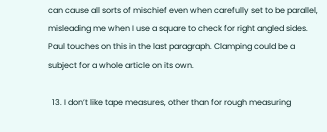can cause all sorts of mischief even when carefully set to be parallel, misleading me when I use a square to check for right angled sides. Paul touches on this in the last paragraph. Clamping could be a subject for a whole article on its own.

  13. I don’t like tape measures, other than for rough measuring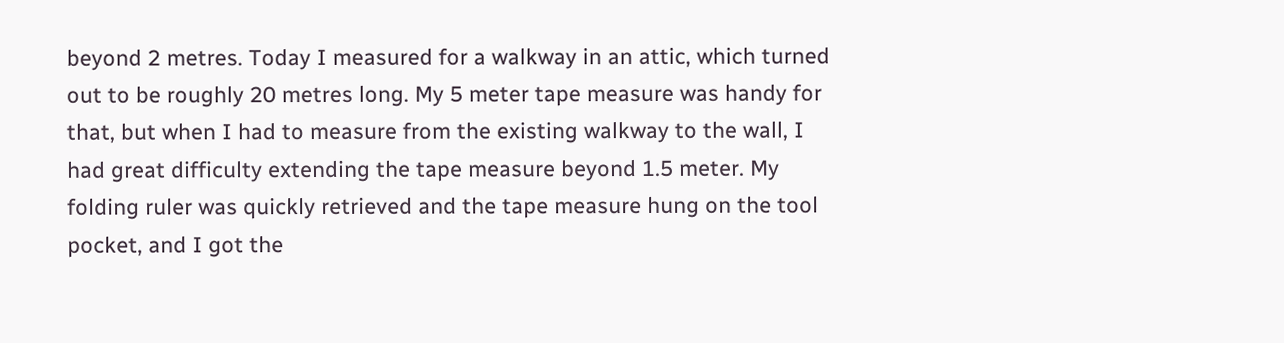beyond 2 metres. Today I measured for a walkway in an attic, which turned out to be roughly 20 metres long. My 5 meter tape measure was handy for that, but when I had to measure from the existing walkway to the wall, I had great difficulty extending the tape measure beyond 1.5 meter. My folding ruler was quickly retrieved and the tape measure hung on the tool pocket, and I got the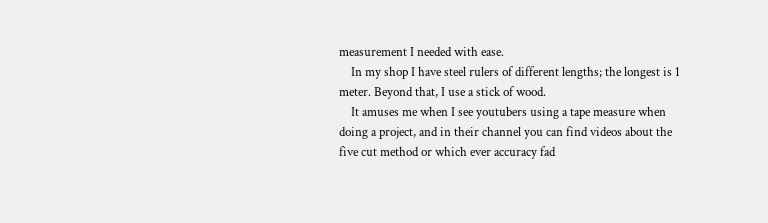measurement I needed with ease.
    In my shop I have steel rulers of different lengths; the longest is 1 meter. Beyond that, I use a stick of wood.
    It amuses me when I see youtubers using a tape measure when doing a project, and in their channel you can find videos about the five cut method or which ever accuracy fad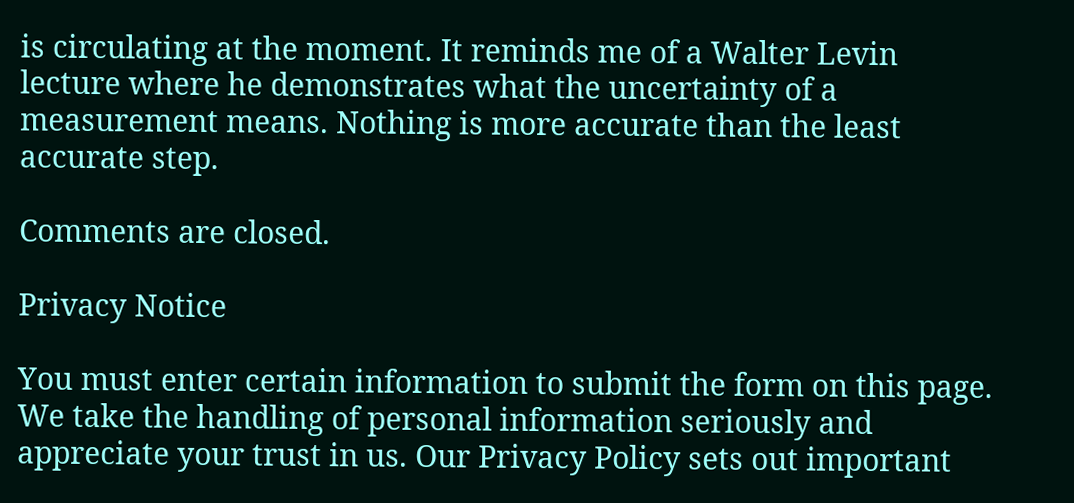is circulating at the moment. It reminds me of a Walter Levin lecture where he demonstrates what the uncertainty of a measurement means. Nothing is more accurate than the least accurate step.

Comments are closed.

Privacy Notice

You must enter certain information to submit the form on this page. We take the handling of personal information seriously and appreciate your trust in us. Our Privacy Policy sets out important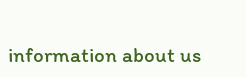information about us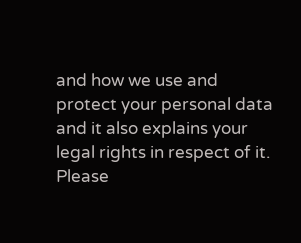and how we use and protect your personal data and it also explains your legal rights in respect of it. Please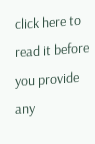click here to read it before you provide any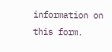information on this form.